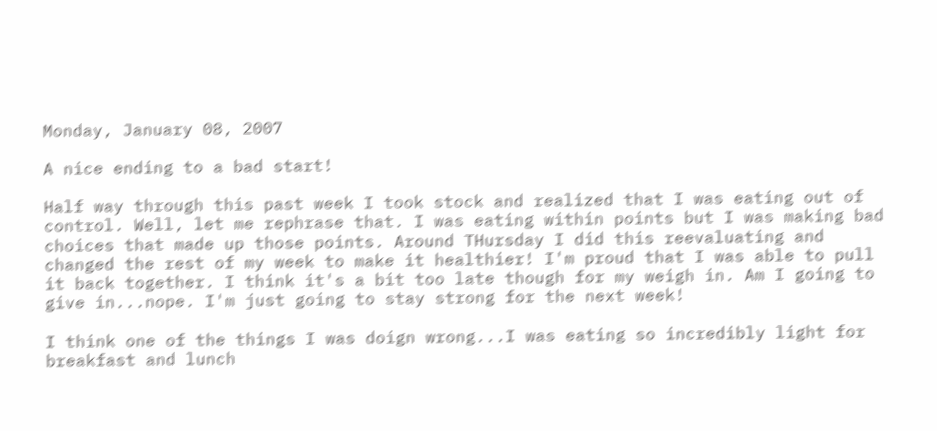Monday, January 08, 2007

A nice ending to a bad start!

Half way through this past week I took stock and realized that I was eating out of control. Well, let me rephrase that. I was eating within points but I was making bad choices that made up those points. Around THursday I did this reevaluating and changed the rest of my week to make it healthier! I'm proud that I was able to pull it back together. I think it's a bit too late though for my weigh in. Am I going to give in...nope. I'm just going to stay strong for the next week!

I think one of the things I was doign wrong...I was eating so incredibly light for breakfast and lunch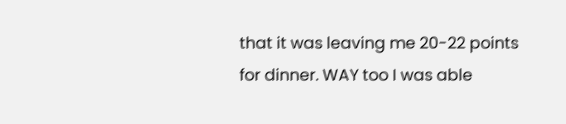that it was leaving me 20-22 points for dinner. WAY too I was able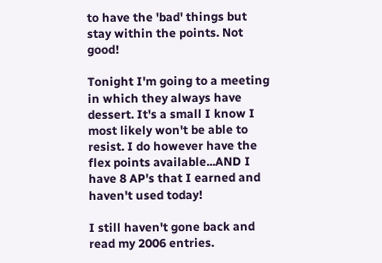to have the 'bad' things but stay within the points. Not good!

Tonight I'm going to a meeting in which they always have dessert. It's a small I know I most likely won't be able to resist. I do however have the flex points available...AND I have 8 AP's that I earned and haven't used today!

I still haven't gone back and read my 2006 entries.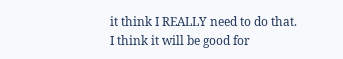it think I REALLY need to do that. I think it will be good for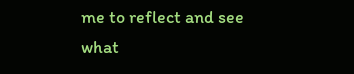me to reflect and see what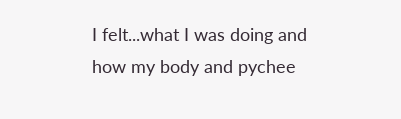I felt...what I was doing and how my body and pychee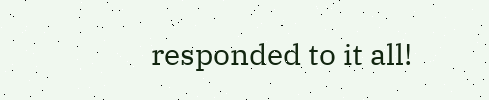responded to it all!